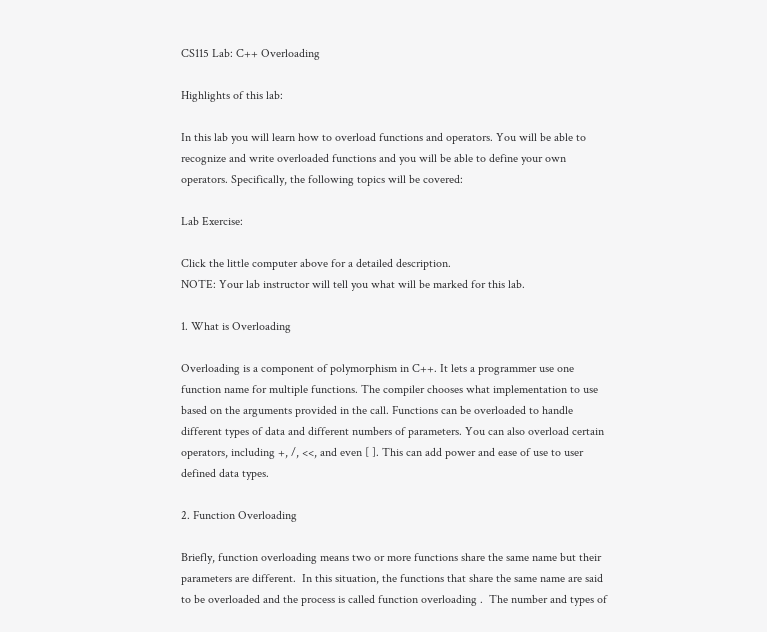CS115 Lab: C++ Overloading

Highlights of this lab:

In this lab you will learn how to overload functions and operators. You will be able to recognize and write overloaded functions and you will be able to define your own operators. Specifically, the following topics will be covered:

Lab Exercise:

Click the little computer above for a detailed description.
NOTE: Your lab instructor will tell you what will be marked for this lab.

1. What is Overloading

Overloading is a component of polymorphism in C++. It lets a programmer use one function name for multiple functions. The compiler chooses what implementation to use based on the arguments provided in the call. Functions can be overloaded to handle different types of data and different numbers of parameters. You can also overload certain operators, including +, /, <<, and even [ ]. This can add power and ease of use to user defined data types.

2. Function Overloading

Briefly, function overloading means two or more functions share the same name but their parameters are different.  In this situation, the functions that share the same name are said to be overloaded and the process is called function overloading .  The number and types of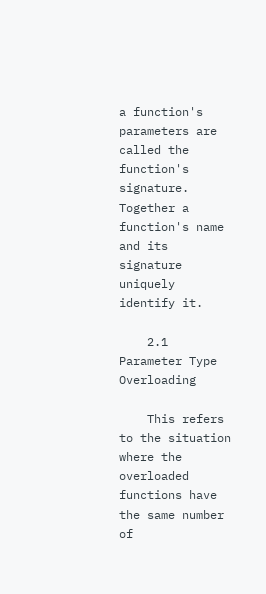a function's parameters are called the function's signature. Together a function's name and its signature uniquely identify it.

    2.1 Parameter Type Overloading

    This refers to the situation where the overloaded functions have the same number of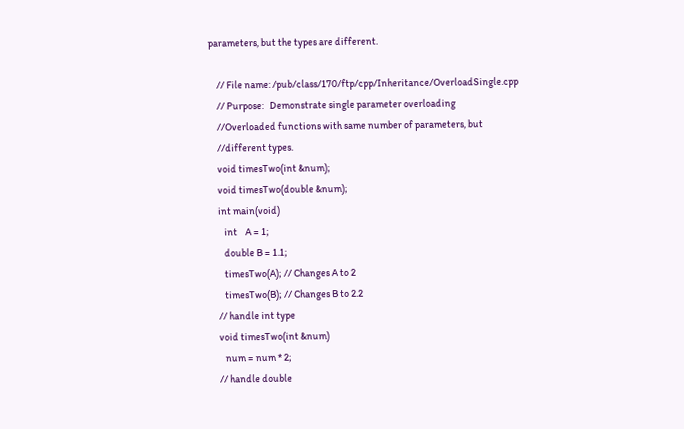parameters, but the types are different.

    // File name: /pub/class/170/ftp/cpp/Inheritance/OverloadSingle.cpp
    // Purpose:   Demonstrate single parameter overloading
    //Overloaded functions with same number of parameters, but
    //different types.
    void timesTwo(int &num);
    void timesTwo(double &num);
    int main(void)
       int    A = 1;
       double B = 1.1;
       timesTwo(A); // Changes A to 2
       timesTwo(B); // Changes B to 2.2
    // handle int type
    void timesTwo(int &num)
       num = num * 2;
    // handle double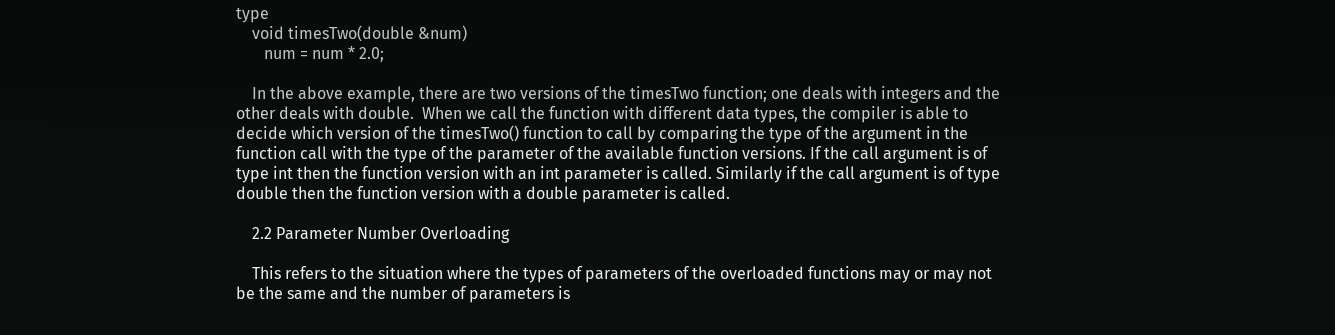type
    void timesTwo(double &num)
       num = num * 2.0;

    In the above example, there are two versions of the timesTwo function; one deals with integers and the other deals with double.  When we call the function with different data types, the compiler is able to decide which version of the timesTwo() function to call by comparing the type of the argument in the function call with the type of the parameter of the available function versions. If the call argument is of type int then the function version with an int parameter is called. Similarly if the call argument is of type double then the function version with a double parameter is called.

    2.2 Parameter Number Overloading

    This refers to the situation where the types of parameters of the overloaded functions may or may not be the same and the number of parameters is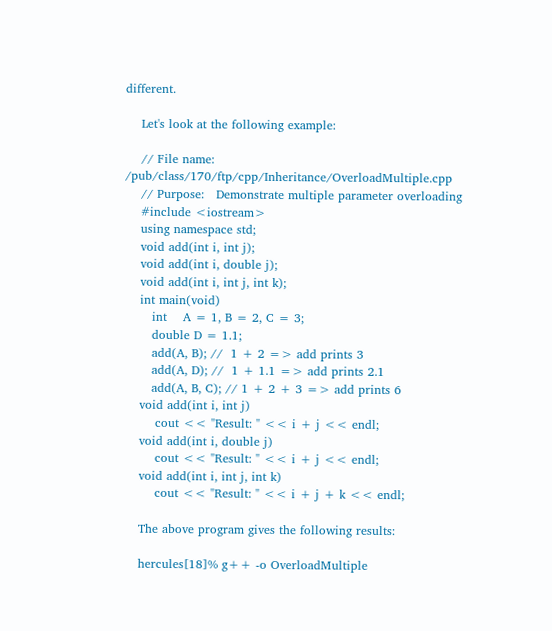different.

    Let's look at the following example:

    // File name: /pub/class/170/ftp/cpp/Inheritance/OverloadMultiple.cpp
    // Purpose:   Demonstrate multiple parameter overloading
    #include <iostream>
    using namespace std;
    void add(int i, int j);
    void add(int i, double j);
    void add(int i, int j, int k);
    int main(void)
       int    A = 1, B = 2, C = 3;
       double D = 1.1;
       add(A, B); //  1 + 2 => add prints 3
       add(A, D); //  1 + 1.1 => add prints 2.1
       add(A, B, C); // 1 + 2 + 3 => add prints 6
    void add(int i, int j)
        cout << "Result: " << i + j << endl;
    void add(int i, double j)
        cout << "Result: " << i + j << endl;
    void add(int i, int j, int k)
        cout << "Result: " << i + j + k << endl;

    The above program gives the following results:

    hercules[18]% g++ -o OverloadMultiple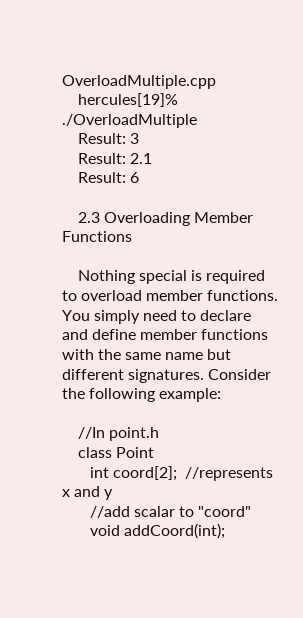OverloadMultiple.cpp
    hercules[19]% ./OverloadMultiple
    Result: 3
    Result: 2.1
    Result: 6

    2.3 Overloading Member Functions

    Nothing special is required to overload member functions. You simply need to declare and define member functions with the same name but different signatures. Consider the following example:

    //In point.h
    class Point
       int coord[2];  //represents x and y
       //add scalar to "coord"
       void addCoord(int);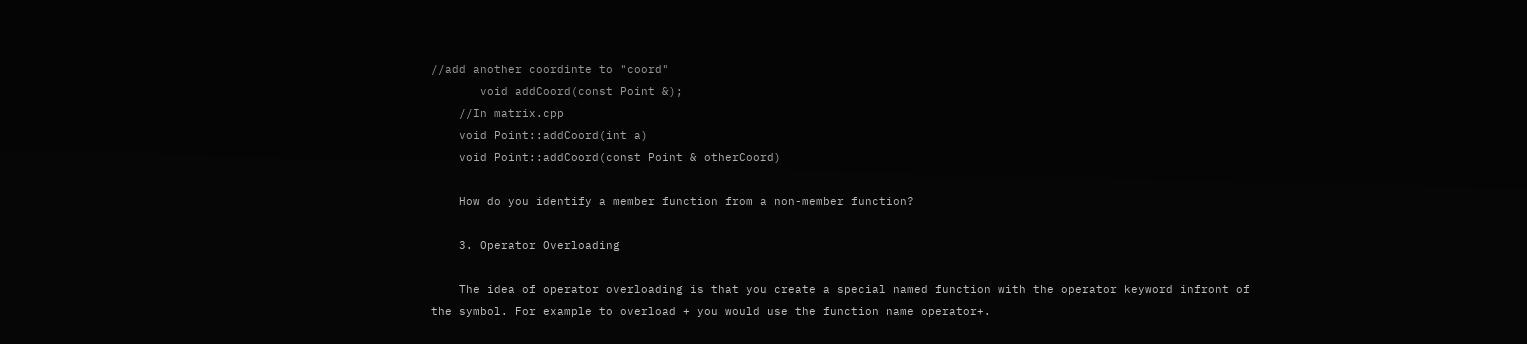//add another coordinte to "coord"
       void addCoord(const Point &);
    //In matrix.cpp
    void Point::addCoord(int a)
    void Point::addCoord(const Point & otherCoord)

    How do you identify a member function from a non-member function?

    3. Operator Overloading

    The idea of operator overloading is that you create a special named function with the operator keyword infront of the symbol. For example to overload + you would use the function name operator+.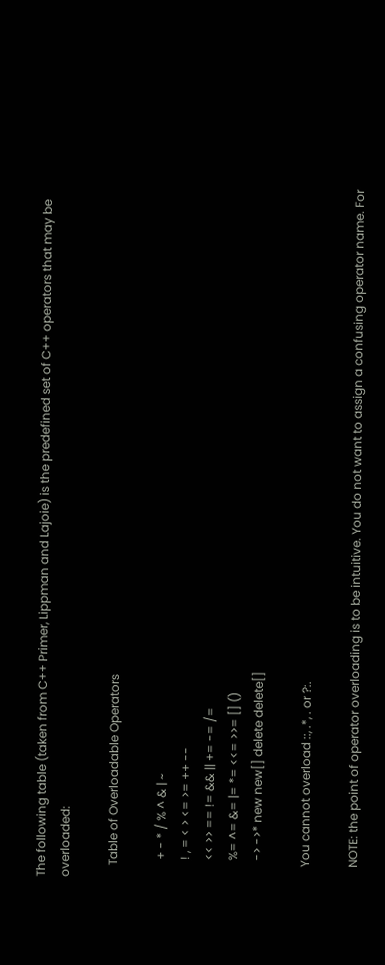The following table (taken from C++ Primer, Lippman and Lajoie) is the predefined set of C++ operators that may be overloaded:

    Table of Overloadable Operators

      + - * / % ^ & | ~
      ! , = < > <= >= ++ --
      << >> == != && || += -= /=
      %= ^= &= |= *= <<= >>= [] ()
      -> ->* new new[] delete delete[]

    You cannot overload ::, .*, . or ?:.

    NOTE: the point of operator overloading is to be intuitive. You do not want to assign a confusing operator name. For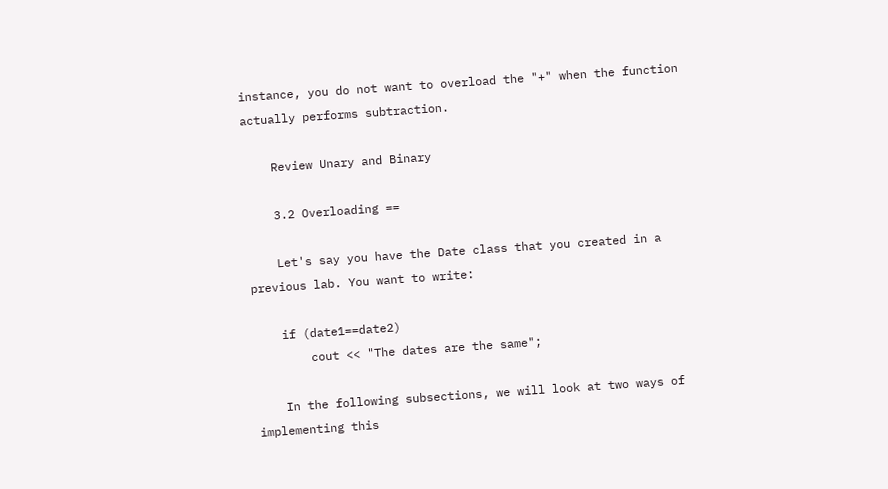instance, you do not want to overload the "+" when the function actually performs subtraction.

    Review Unary and Binary

    3.2 Overloading ==

    Let's say you have the Date class that you created in a previous lab. You want to write:

    if (date1==date2)
        cout << "The dates are the same";

    In the following subsections, we will look at two ways of implementing this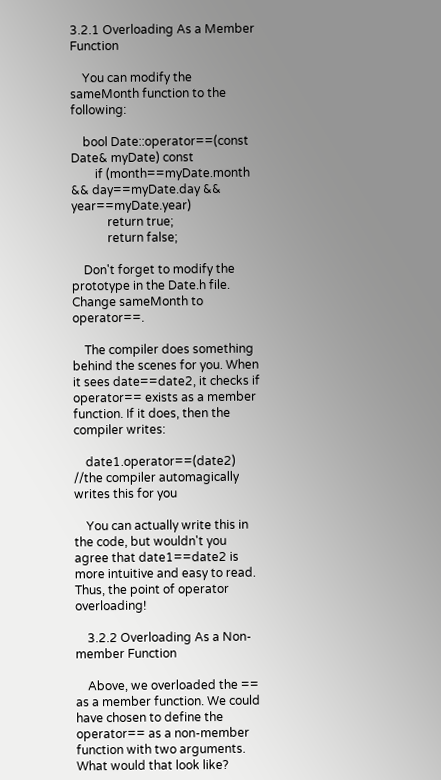3.2.1 Overloading As a Member Function

    You can modify the sameMonth function to the following:

    bool Date::operator==(const Date& myDate) const
        if (month==myDate.month && day==myDate.day && year==myDate.year)
            return true;
            return false;

    Don't forget to modify the prototype in the Date.h file. Change sameMonth to operator==.

    The compiler does something behind the scenes for you. When it sees date==date2, it checks if operator== exists as a member function. If it does, then the compiler writes:

    date1.operator==(date2)  //the compiler automagically writes this for you

    You can actually write this in the code, but wouldn't you agree that date1==date2 is more intuitive and easy to read. Thus, the point of operator overloading!

    3.2.2 Overloading As a Non-member Function

    Above, we overloaded the == as a member function. We could have chosen to define the operator== as a non-member function with two arguments. What would that look like?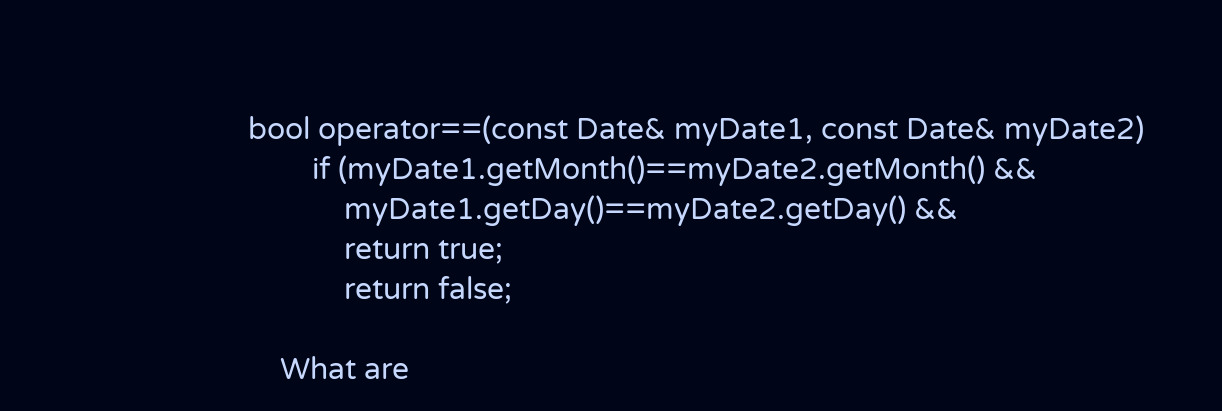bool operator==(const Date& myDate1, const Date& myDate2)
        if (myDate1.getMonth()==myDate2.getMonth() &&
            myDate1.getDay()==myDate2.getDay() &&
            return true;
            return false;

    What are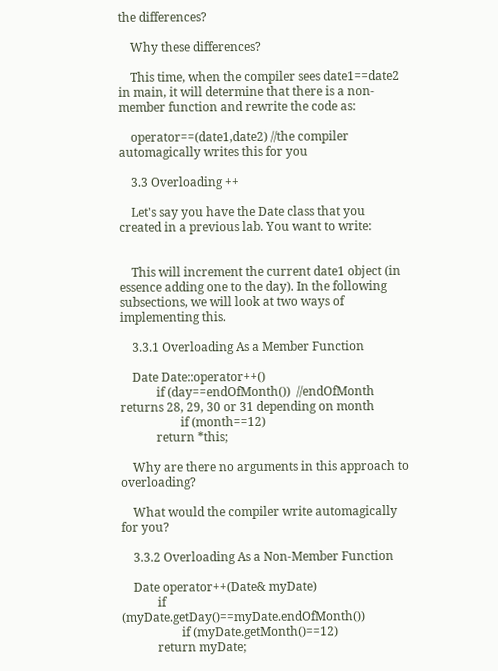the differences?

    Why these differences?

    This time, when the compiler sees date1==date2 in main, it will determine that there is a non-member function and rewrite the code as:

    operator==(date1,date2) //the compiler automagically writes this for you

    3.3 Overloading ++

    Let's say you have the Date class that you created in a previous lab. You want to write:


    This will increment the current date1 object (in essence adding one to the day). In the following subsections, we will look at two ways of implementing this.

    3.3.1 Overloading As a Member Function

    Date Date::operator++()
            if (day==endOfMonth())  //endOfMonth returns 28, 29, 30 or 31 depending on month
                    if (month==12)
            return *this;

    Why are there no arguments in this approach to overloading?

    What would the compiler write automagically for you?

    3.3.2 Overloading As a Non-Member Function

    Date operator++(Date& myDate)
            if (myDate.getDay()==myDate.endOfMonth())
                    if (myDate.getMonth()==12)
            return myDate;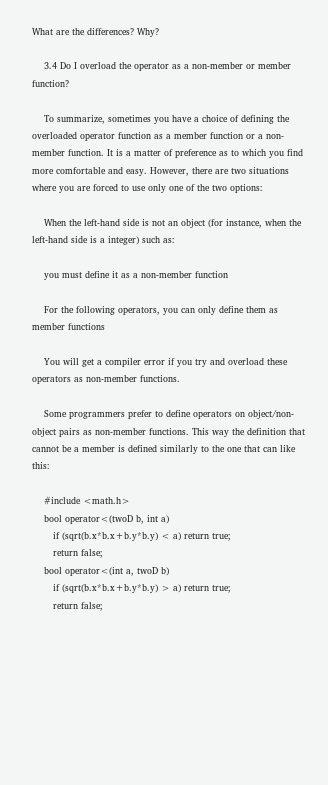What are the differences? Why?

    3.4 Do I overload the operator as a non-member or member function?

    To summarize, sometimes you have a choice of defining the overloaded operator function as a member function or a non-member function. It is a matter of preference as to which you find more comfortable and easy. However, there are two situations where you are forced to use only one of the two options:

    When the left-hand side is not an object (for instance, when the left-hand side is a integer) such as:

    you must define it as a non-member function

    For the following operators, you can only define them as member functions

    You will get a compiler error if you try and overload these operators as non-member functions.

    Some programmers prefer to define operators on object/non-object pairs as non-member functions. This way the definition that cannot be a member is defined similarly to the one that can like this:

    #include <math.h>
    bool operator<(twoD b, int a)
       if (sqrt(b.x*b.x+b.y*b.y) < a) return true;
       return false;
    bool operator<(int a, twoD b)
       if (sqrt(b.x*b.x+b.y*b.y) > a) return true;
       return false;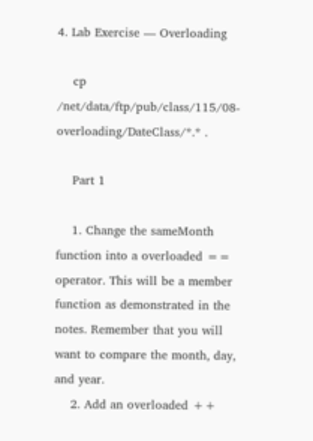4. Lab Exercise — Overloading

    cp /net/data/ftp/pub/class/115/08-overloading/DateClass/*.* .

    Part 1

    1. Change the sameMonth function into a overloaded == operator. This will be a member function as demonstrated in the notes. Remember that you will want to compare the month, day, and year.
    2. Add an overloaded ++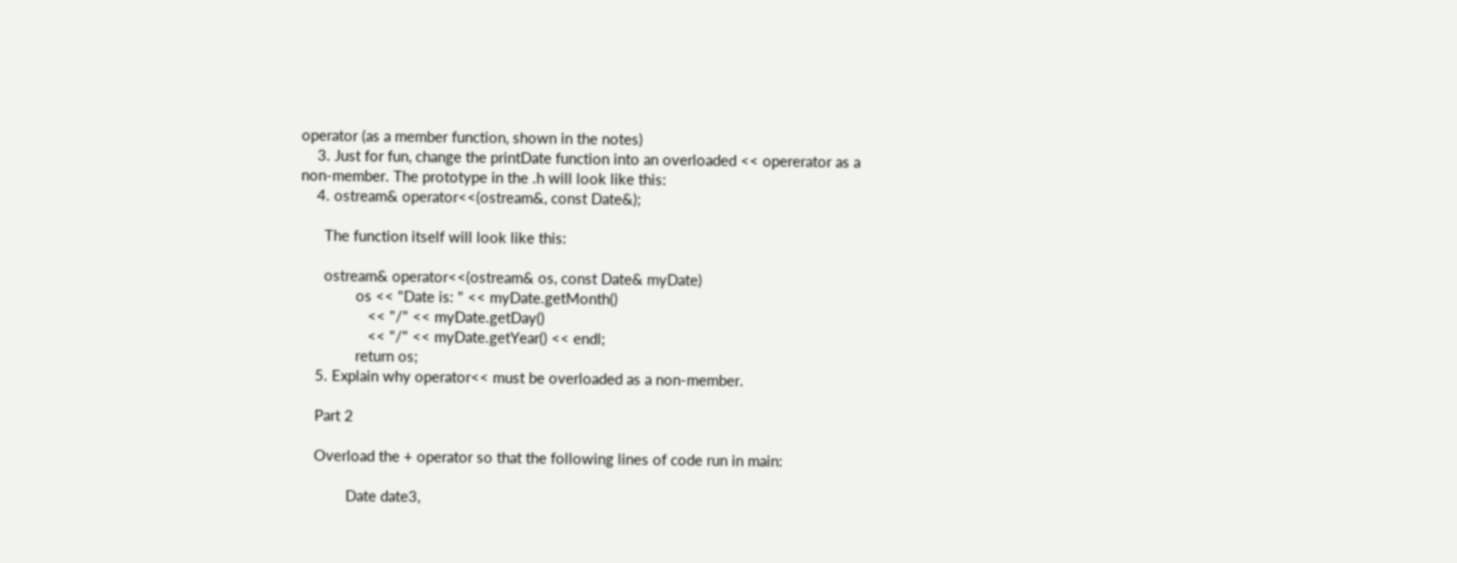operator (as a member function, shown in the notes)
    3. Just for fun, change the printDate function into an overloaded << opererator as a non-member. The prototype in the .h will look like this:
    4. ostream& operator<<(ostream&, const Date&);

      The function itself will look like this:

      ostream& operator<<(ostream& os, const Date& myDate)
              os << "Date is: " << myDate.getMonth()
                 << "/" << myDate.getDay()
                 << "/" << myDate.getYear() << endl;
              return os;
    5. Explain why operator<< must be overloaded as a non-member.

    Part 2

    Overload the + operator so that the following lines of code run in main:

            Date date3,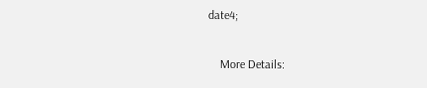date4;

    More Details: